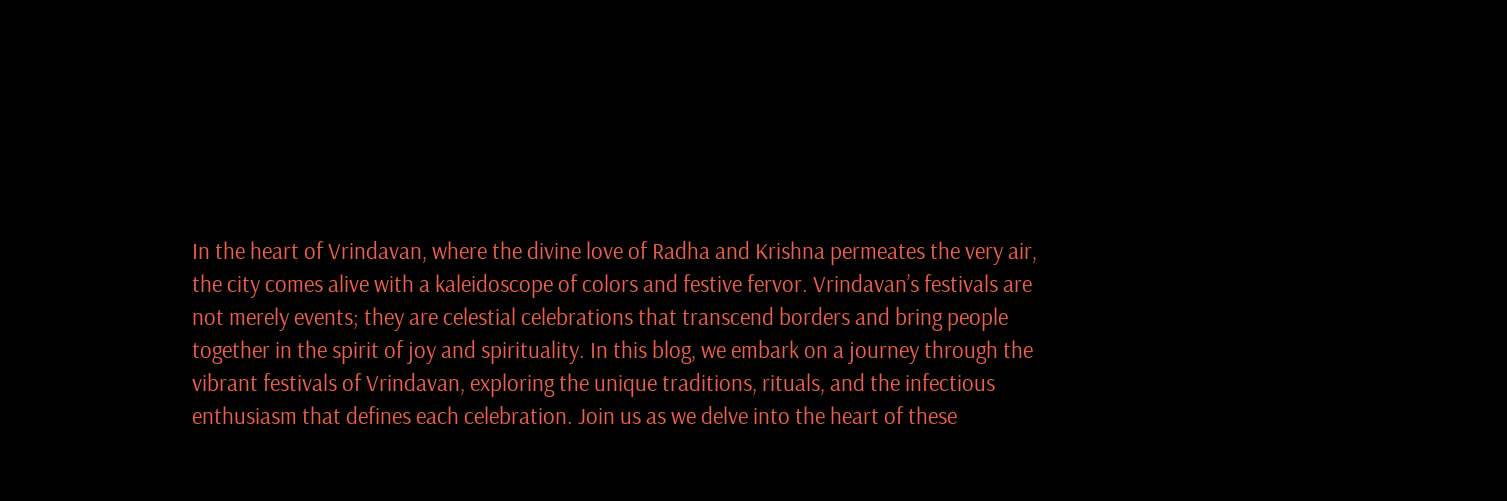In the heart of Vrindavan, where the divine love of Radha and Krishna permeates the very air, the city comes alive with a kaleidoscope of colors and festive fervor. Vrindavan’s festivals are not merely events; they are celestial celebrations that transcend borders and bring people together in the spirit of joy and spirituality. In this blog, we embark on a journey through the vibrant festivals of Vrindavan, exploring the unique traditions, rituals, and the infectious enthusiasm that defines each celebration. Join us as we delve into the heart of these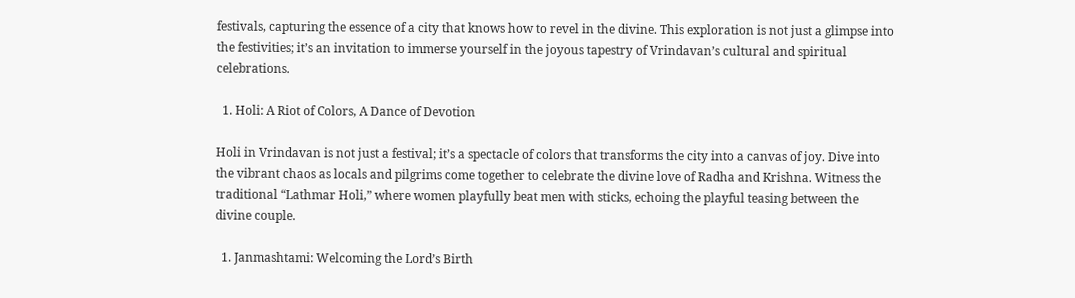festivals, capturing the essence of a city that knows how to revel in the divine. This exploration is not just a glimpse into the festivities; it’s an invitation to immerse yourself in the joyous tapestry of Vrindavan’s cultural and spiritual celebrations.

  1. Holi: A Riot of Colors, A Dance of Devotion

Holi in Vrindavan is not just a festival; it’s a spectacle of colors that transforms the city into a canvas of joy. Dive into the vibrant chaos as locals and pilgrims come together to celebrate the divine love of Radha and Krishna. Witness the traditional “Lathmar Holi,” where women playfully beat men with sticks, echoing the playful teasing between the divine couple.

  1. Janmashtami: Welcoming the Lord’s Birth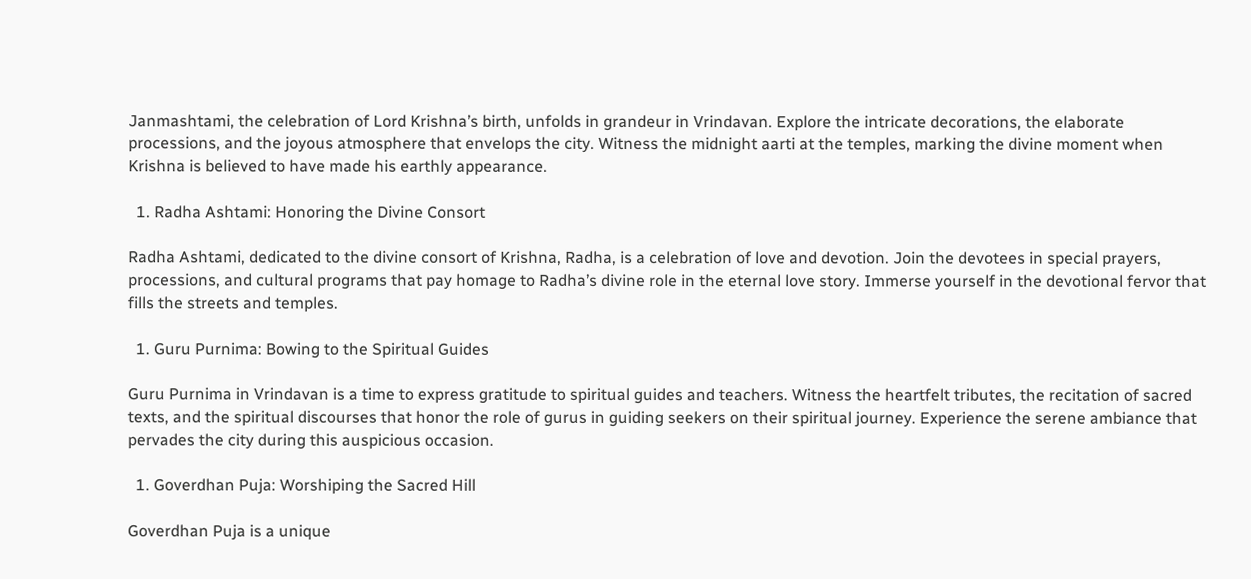Janmashtami, the celebration of Lord Krishna’s birth, unfolds in grandeur in Vrindavan. Explore the intricate decorations, the elaborate processions, and the joyous atmosphere that envelops the city. Witness the midnight aarti at the temples, marking the divine moment when Krishna is believed to have made his earthly appearance.

  1. Radha Ashtami: Honoring the Divine Consort

Radha Ashtami, dedicated to the divine consort of Krishna, Radha, is a celebration of love and devotion. Join the devotees in special prayers, processions, and cultural programs that pay homage to Radha’s divine role in the eternal love story. Immerse yourself in the devotional fervor that fills the streets and temples.

  1. Guru Purnima: Bowing to the Spiritual Guides

Guru Purnima in Vrindavan is a time to express gratitude to spiritual guides and teachers. Witness the heartfelt tributes, the recitation of sacred texts, and the spiritual discourses that honor the role of gurus in guiding seekers on their spiritual journey. Experience the serene ambiance that pervades the city during this auspicious occasion.

  1. Goverdhan Puja: Worshiping the Sacred Hill

Goverdhan Puja is a unique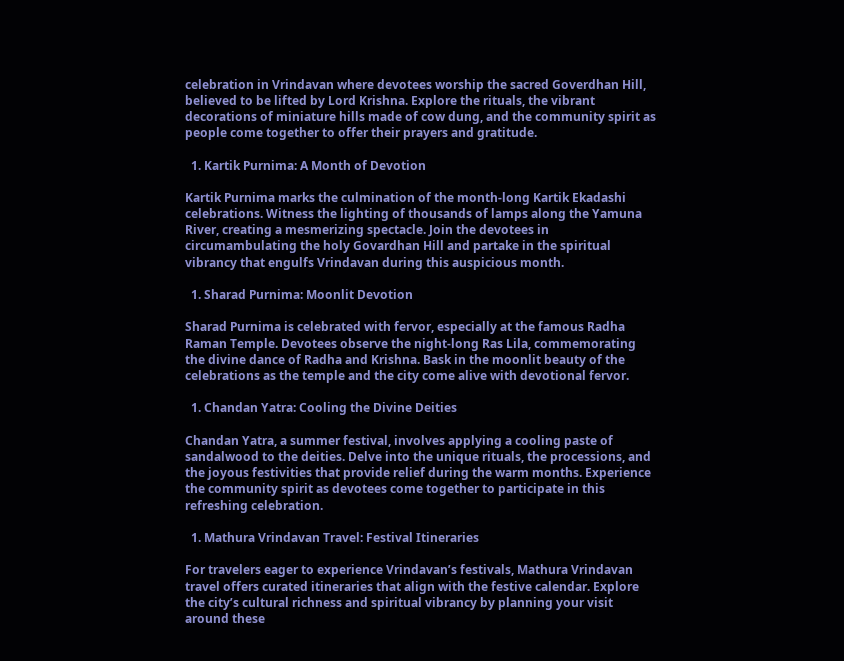celebration in Vrindavan where devotees worship the sacred Goverdhan Hill, believed to be lifted by Lord Krishna. Explore the rituals, the vibrant decorations of miniature hills made of cow dung, and the community spirit as people come together to offer their prayers and gratitude.

  1. Kartik Purnima: A Month of Devotion

Kartik Purnima marks the culmination of the month-long Kartik Ekadashi celebrations. Witness the lighting of thousands of lamps along the Yamuna River, creating a mesmerizing spectacle. Join the devotees in circumambulating the holy Govardhan Hill and partake in the spiritual vibrancy that engulfs Vrindavan during this auspicious month.

  1. Sharad Purnima: Moonlit Devotion

Sharad Purnima is celebrated with fervor, especially at the famous Radha Raman Temple. Devotees observe the night-long Ras Lila, commemorating the divine dance of Radha and Krishna. Bask in the moonlit beauty of the celebrations as the temple and the city come alive with devotional fervor.

  1. Chandan Yatra: Cooling the Divine Deities

Chandan Yatra, a summer festival, involves applying a cooling paste of sandalwood to the deities. Delve into the unique rituals, the processions, and the joyous festivities that provide relief during the warm months. Experience the community spirit as devotees come together to participate in this refreshing celebration.

  1. Mathura Vrindavan Travel: Festival Itineraries

For travelers eager to experience Vrindavan’s festivals, Mathura Vrindavan travel offers curated itineraries that align with the festive calendar. Explore the city’s cultural richness and spiritual vibrancy by planning your visit around these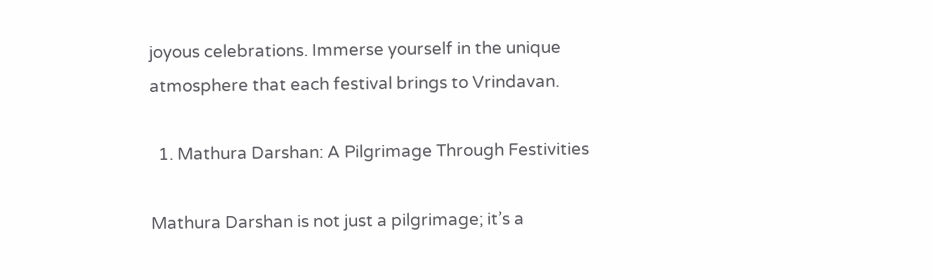joyous celebrations. Immerse yourself in the unique atmosphere that each festival brings to Vrindavan.

  1. Mathura Darshan: A Pilgrimage Through Festivities

Mathura Darshan is not just a pilgrimage; it’s a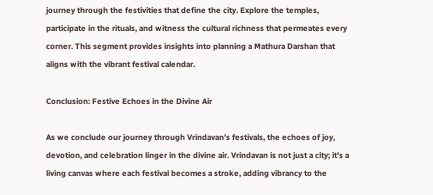journey through the festivities that define the city. Explore the temples, participate in the rituals, and witness the cultural richness that permeates every corner. This segment provides insights into planning a Mathura Darshan that aligns with the vibrant festival calendar.

Conclusion: Festive Echoes in the Divine Air

As we conclude our journey through Vrindavan’s festivals, the echoes of joy, devotion, and celebration linger in the divine air. Vrindavan is not just a city; it’s a living canvas where each festival becomes a stroke, adding vibrancy to the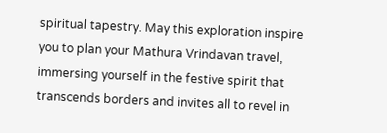spiritual tapestry. May this exploration inspire you to plan your Mathura Vrindavan travel, immersing yourself in the festive spirit that transcends borders and invites all to revel in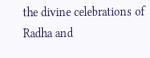the divine celebrations of Radha and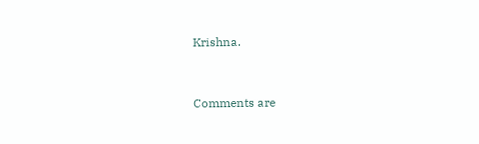Krishna.


Comments are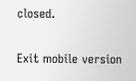closed.

Exit mobile version